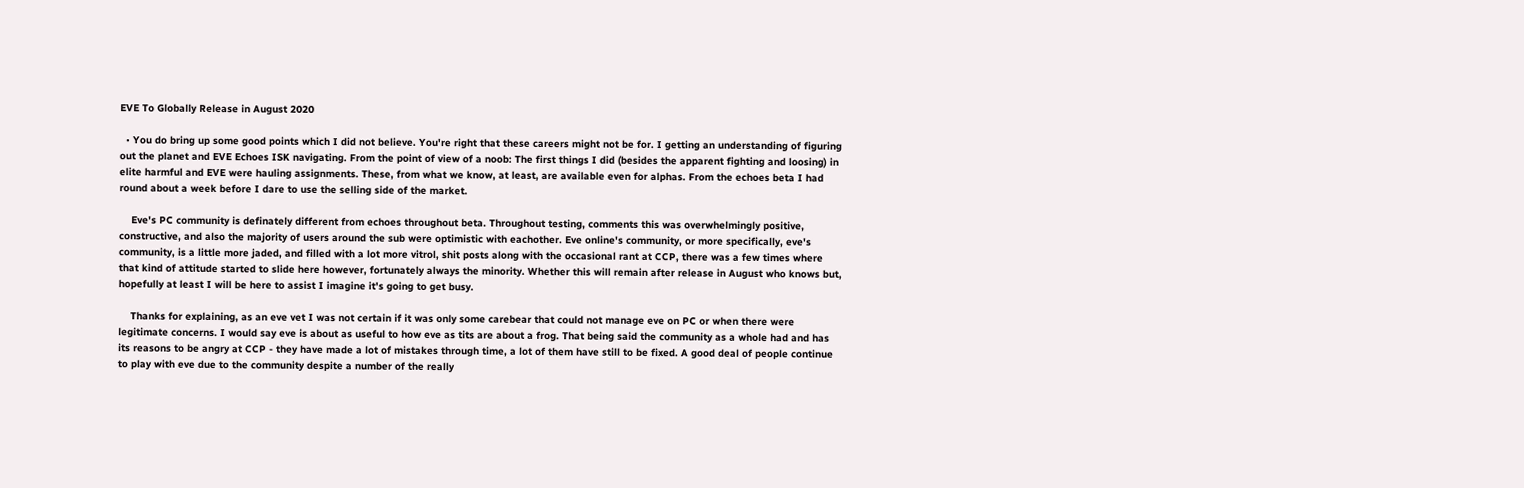EVE To Globally Release in August 2020

  • You do bring up some good points which I did not believe. You're right that these careers might not be for. I getting an understanding of figuring out the planet and EVE Echoes ISK navigating. From the point of view of a noob: The first things I did (besides the apparent fighting and loosing) in elite harmful and EVE were hauling assignments. These, from what we know, at least, are available even for alphas. From the echoes beta I had round about a week before I dare to use the selling side of the market.

    Eve's PC community is definately different from echoes throughout beta. Throughout testing, comments this was overwhelmingly positive, constructive, and also the majority of users around the sub were optimistic with eachother. Eve online's community, or more specifically, eve's community, is a little more jaded, and filled with a lot more vitrol, shit posts along with the occasional rant at CCP, there was a few times where that kind of attitude started to slide here however, fortunately always the minority. Whether this will remain after release in August who knows but, hopefully at least I will be here to assist I imagine it's going to get busy.

    Thanks for explaining, as an eve vet I was not certain if it was only some carebear that could not manage eve on PC or when there were legitimate concerns. I would say eve is about as useful to how eve as tits are about a frog. That being said the community as a whole had and has its reasons to be angry at CCP - they have made a lot of mistakes through time, a lot of them have still to be fixed. A good deal of people continue to play with eve due to the community despite a number of the really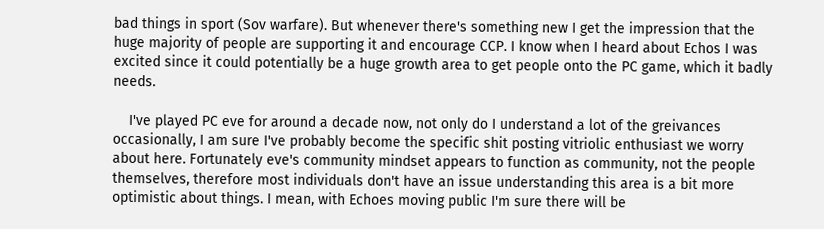bad things in sport (Sov warfare). But whenever there's something new I get the impression that the huge majority of people are supporting it and encourage CCP. I know when I heard about Echos I was excited since it could potentially be a huge growth area to get people onto the PC game, which it badly needs.

    I've played PC eve for around a decade now, not only do I understand a lot of the greivances occasionally, I am sure I've probably become the specific shit posting vitriolic enthusiast we worry about here. Fortunately eve's community mindset appears to function as community, not the people themselves, therefore most individuals don't have an issue understanding this area is a bit more optimistic about things. I mean, with Echoes moving public I'm sure there will be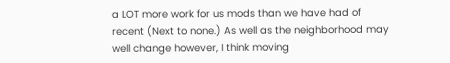a LOT more work for us mods than we have had of recent (Next to none.) As well as the neighborhood may well change however, I think moving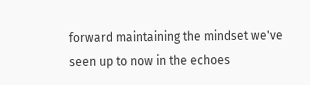forward maintaining the mindset we've seen up to now in the echoes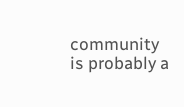community is probably a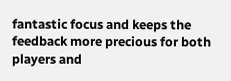fantastic focus and keeps the feedback more precious for both players and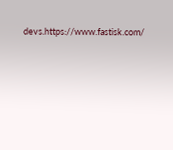devs.https://www.fastisk.com/